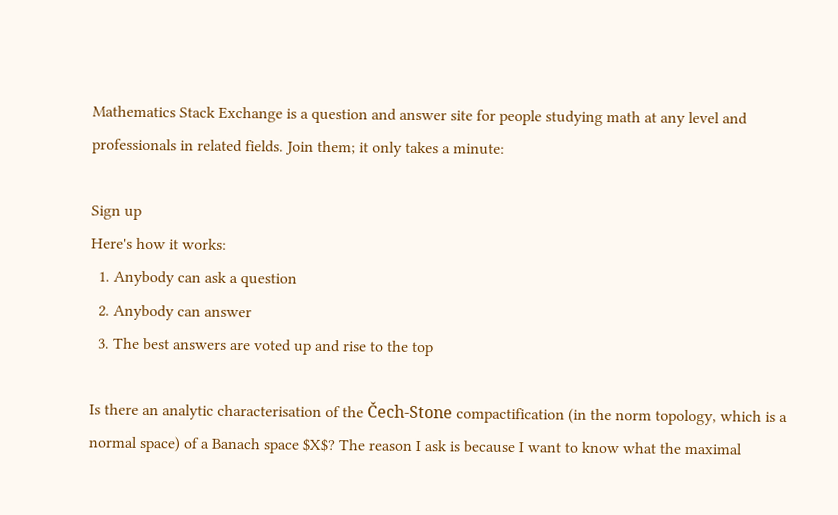Mathematics Stack Exchange is a question and answer site for people studying math at any level and professionals in related fields. Join them; it only takes a minute:

Sign up
Here's how it works:
  1. Anybody can ask a question
  2. Anybody can answer
  3. The best answers are voted up and rise to the top

Is there an analytic characterisation of the Čech-Stone compactification (in the norm topology, which is a normal space) of a Banach space $X$? The reason I ask is because I want to know what the maximal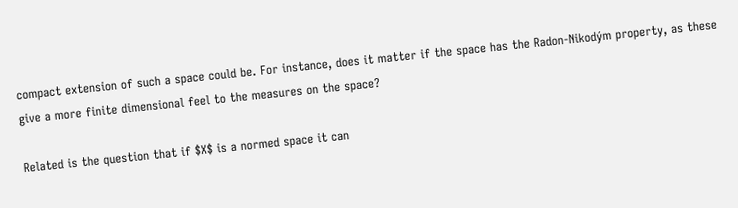compact extension of such a space could be. For instance, does it matter if the space has the Radon-Nikodým property, as these give a more finite dimensional feel to the measures on the space?

Related is the question that if $X$ is a normed space it can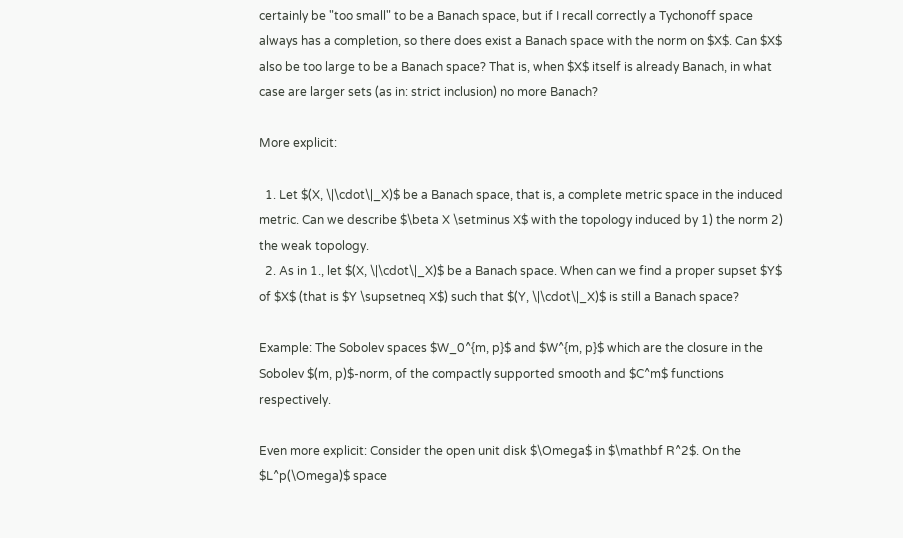certainly be "too small" to be a Banach space, but if I recall correctly a Tychonoff space always has a completion, so there does exist a Banach space with the norm on $X$. Can $X$ also be too large to be a Banach space? That is, when $X$ itself is already Banach, in what case are larger sets (as in: strict inclusion) no more Banach?

More explicit:

  1. Let $(X, \|\cdot\|_X)$ be a Banach space, that is, a complete metric space in the induced metric. Can we describe $\beta X \setminus X$ with the topology induced by 1) the norm 2) the weak topology.
  2. As in 1., let $(X, \|\cdot\|_X)$ be a Banach space. When can we find a proper supset $Y$ of $X$ (that is $Y \supsetneq X$) such that $(Y, \|\cdot\|_X)$ is still a Banach space?

Example: The Sobolev spaces $W_0^{m, p}$ and $W^{m, p}$ which are the closure in the Sobolev $(m, p)$-norm, of the compactly supported smooth and $C^m$ functions respectively.

Even more explicit: Consider the open unit disk $\Omega$ in $\mathbf R^2$. On the $L^p(\Omega)$ space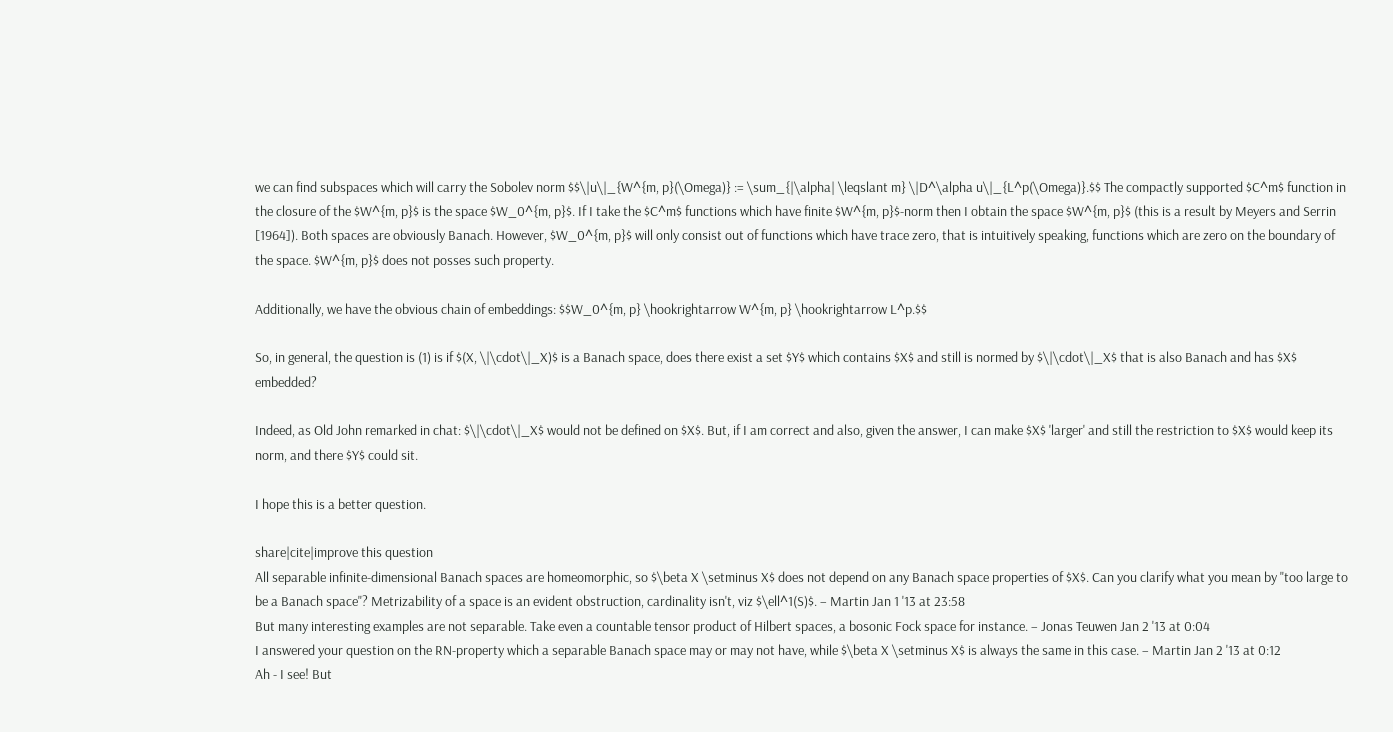we can find subspaces which will carry the Sobolev norm $$\|u\|_{W^{m, p}(\Omega)} := \sum_{|\alpha| \leqslant m} \|D^\alpha u\|_{L^p(\Omega)}.$$ The compactly supported $C^m$ function in the closure of the $W^{m, p}$ is the space $W_0^{m, p}$. If I take the $C^m$ functions which have finite $W^{m, p}$-norm then I obtain the space $W^{m, p}$ (this is a result by Meyers and Serrin [1964]). Both spaces are obviously Banach. However, $W_0^{m, p}$ will only consist out of functions which have trace zero, that is intuitively speaking, functions which are zero on the boundary of the space. $W^{m, p}$ does not posses such property.

Additionally, we have the obvious chain of embeddings: $$W_0^{m, p} \hookrightarrow W^{m, p} \hookrightarrow L^p.$$

So, in general, the question is (1) is if $(X, \|\cdot\|_X)$ is a Banach space, does there exist a set $Y$ which contains $X$ and still is normed by $\|\cdot\|_X$ that is also Banach and has $X$ embedded?

Indeed, as Old John remarked in chat: $\|\cdot\|_X$ would not be defined on $X$. But, if I am correct and also, given the answer, I can make $X$ 'larger' and still the restriction to $X$ would keep its norm, and there $Y$ could sit.

I hope this is a better question.

share|cite|improve this question
All separable infinite-dimensional Banach spaces are homeomorphic, so $\beta X \setminus X$ does not depend on any Banach space properties of $X$. Can you clarify what you mean by "too large to be a Banach space"? Metrizability of a space is an evident obstruction, cardinality isn't, viz $\ell^1(S)$. – Martin Jan 1 '13 at 23:58
But many interesting examples are not separable. Take even a countable tensor product of Hilbert spaces, a bosonic Fock space for instance. – Jonas Teuwen Jan 2 '13 at 0:04
I answered your question on the RN-property which a separable Banach space may or may not have, while $\beta X \setminus X$ is always the same in this case. – Martin Jan 2 '13 at 0:12
Ah - I see! But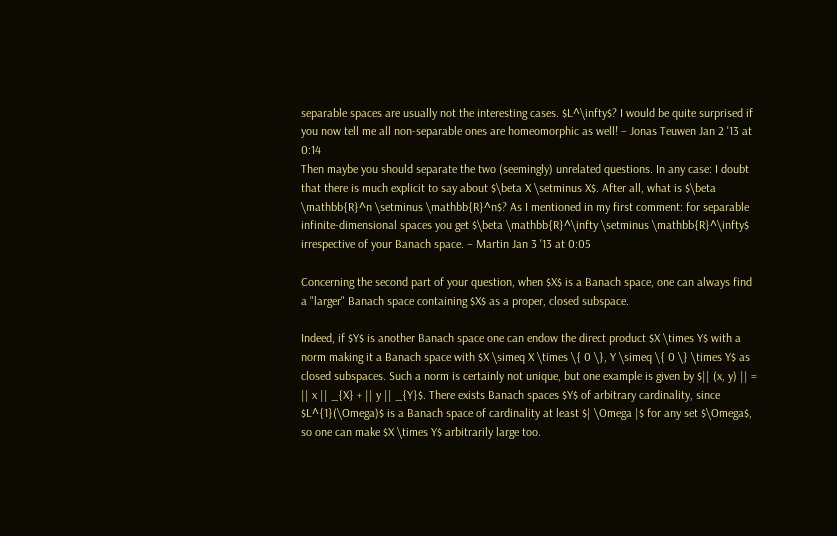separable spaces are usually not the interesting cases. $L^\infty$? I would be quite surprised if you now tell me all non-separable ones are homeomorphic as well! – Jonas Teuwen Jan 2 '13 at 0:14
Then maybe you should separate the two (seemingly) unrelated questions. In any case: I doubt that there is much explicit to say about $\beta X \setminus X$. After all, what is $\beta \mathbb{R}^n \setminus \mathbb{R}^n$? As I mentioned in my first comment: for separable infinite-dimensional spaces you get $\beta \mathbb{R}^\infty \setminus \mathbb{R}^\infty$ irrespective of your Banach space. – Martin Jan 3 '13 at 0:05

Concerning the second part of your question, when $X$ is a Banach space, one can always find a "larger" Banach space containing $X$ as a proper, closed subspace.

Indeed, if $Y$ is another Banach space one can endow the direct product $X \times Y$ with a norm making it a Banach space with $X \simeq X \times \{ 0 \}, Y \simeq \{ 0 \} \times Y$ as closed subspaces. Such a norm is certainly not unique, but one example is given by $|| (x, y) || = || x || _{X} + || y || _{Y}$. There exists Banach spaces $Y$ of arbitrary cardinality, since $L^{1}(\Omega)$ is a Banach space of cardinality at least $| \Omega |$ for any set $\Omega$, so one can make $X \times Y$ arbitrarily large too.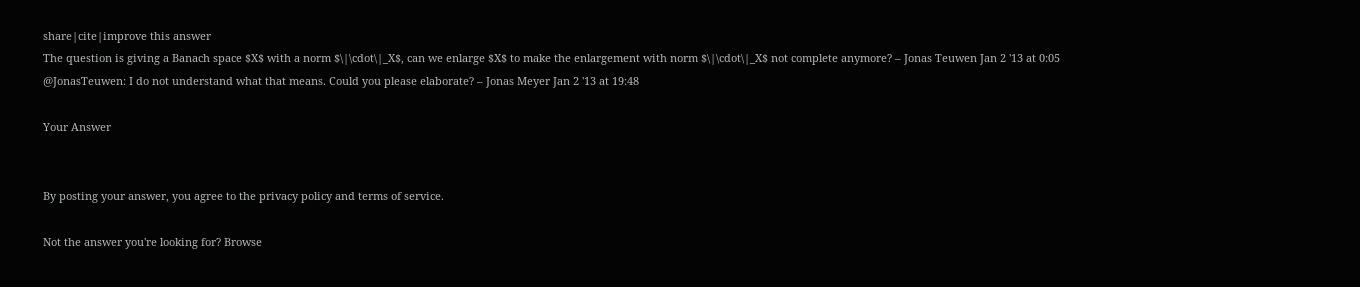share|cite|improve this answer
The question is giving a Banach space $X$ with a norm $\|\cdot\|_X$, can we enlarge $X$ to make the enlargement with norm $\|\cdot\|_X$ not complete anymore? – Jonas Teuwen Jan 2 '13 at 0:05
@JonasTeuwen: I do not understand what that means. Could you please elaborate? – Jonas Meyer Jan 2 '13 at 19:48

Your Answer


By posting your answer, you agree to the privacy policy and terms of service.

Not the answer you're looking for? Browse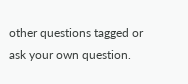other questions tagged or ask your own question.